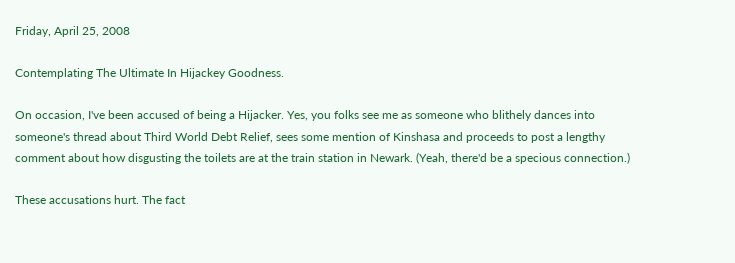Friday, April 25, 2008

Contemplating The Ultimate In Hijackey Goodness.

On occasion, I've been accused of being a Hijacker. Yes, you folks see me as someone who blithely dances into someone's thread about Third World Debt Relief, sees some mention of Kinshasa and proceeds to post a lengthy comment about how disgusting the toilets are at the train station in Newark. (Yeah, there'd be a specious connection.)

These accusations hurt. The fact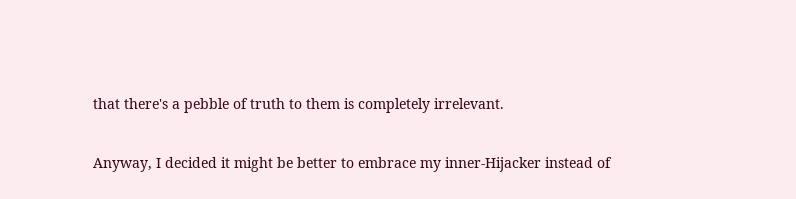that there's a pebble of truth to them is completely irrelevant.

Anyway, I decided it might be better to embrace my inner-Hijacker instead of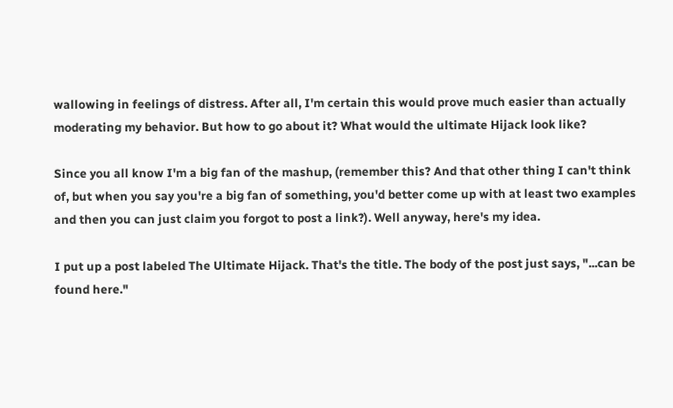wallowing in feelings of distress. After all, I'm certain this would prove much easier than actually moderating my behavior. But how to go about it? What would the ultimate Hijack look like?

Since you all know I'm a big fan of the mashup, (remember this? And that other thing I can't think of, but when you say you're a big fan of something, you'd better come up with at least two examples and then you can just claim you forgot to post a link?). Well anyway, here's my idea.

I put up a post labeled The Ultimate Hijack. That's the title. The body of the post just says, "...can be found here."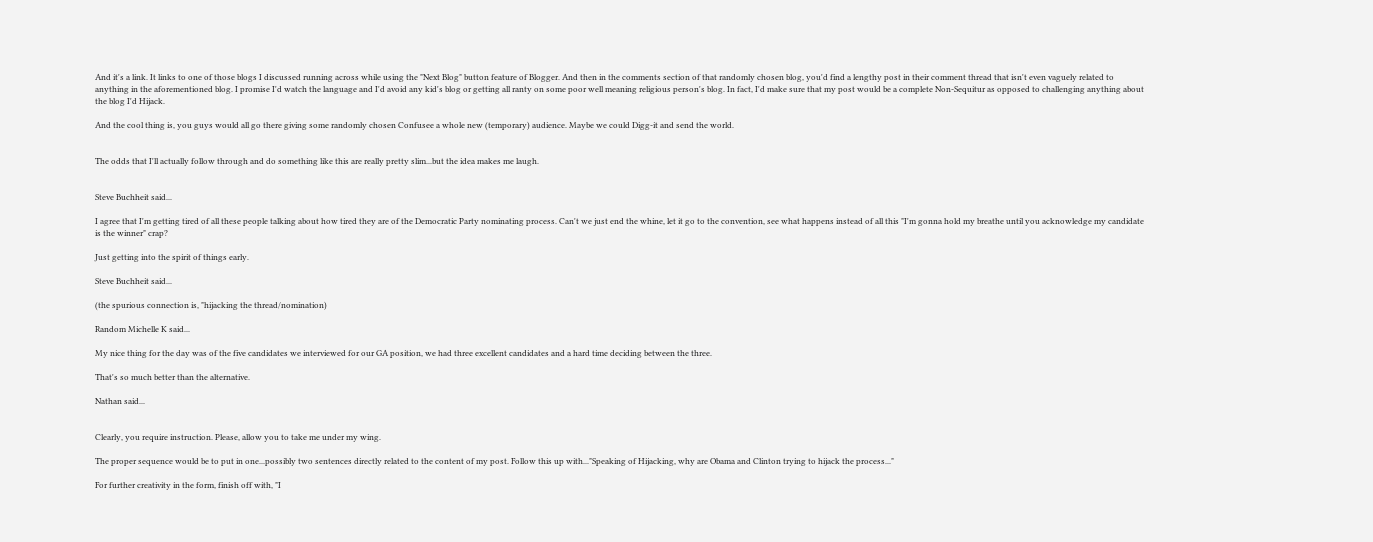And it's a link. It links to one of those blogs I discussed running across while using the "Next Blog" button feature of Blogger. And then in the comments section of that randomly chosen blog, you'd find a lengthy post in their comment thread that isn't even vaguely related to anything in the aforementioned blog. I promise I'd watch the language and I'd avoid any kid's blog or getting all ranty on some poor well meaning religious person's blog. In fact, I'd make sure that my post would be a complete Non-Sequitur as opposed to challenging anything about the blog I'd Hijack.

And the cool thing is, you guys would all go there giving some randomly chosen Confusee a whole new (temporary) audience. Maybe we could Digg-it and send the world.


The odds that I'll actually follow through and do something like this are really pretty slim...but the idea makes me laugh.


Steve Buchheit said...

I agree that I'm getting tired of all these people talking about how tired they are of the Democratic Party nominating process. Can't we just end the whine, let it go to the convention, see what happens instead of all this "I'm gonna hold my breathe until you acknowledge my candidate is the winner" crap?

Just getting into the spirit of things early.

Steve Buchheit said...

(the spurious connection is, "hijacking the thread/nomination)

Random Michelle K said...

My nice thing for the day was of the five candidates we interviewed for our GA position, we had three excellent candidates and a hard time deciding between the three.

That's so much better than the alternative.

Nathan said...


Clearly, you require instruction. Please, allow you to take me under my wing.

The proper sequence would be to put in one...possibly two sentences directly related to the content of my post. Follow this up with..."Speaking of Hijacking, why are Obama and Clinton trying to hijack the process..."

For further creativity in the form, finish off with, "I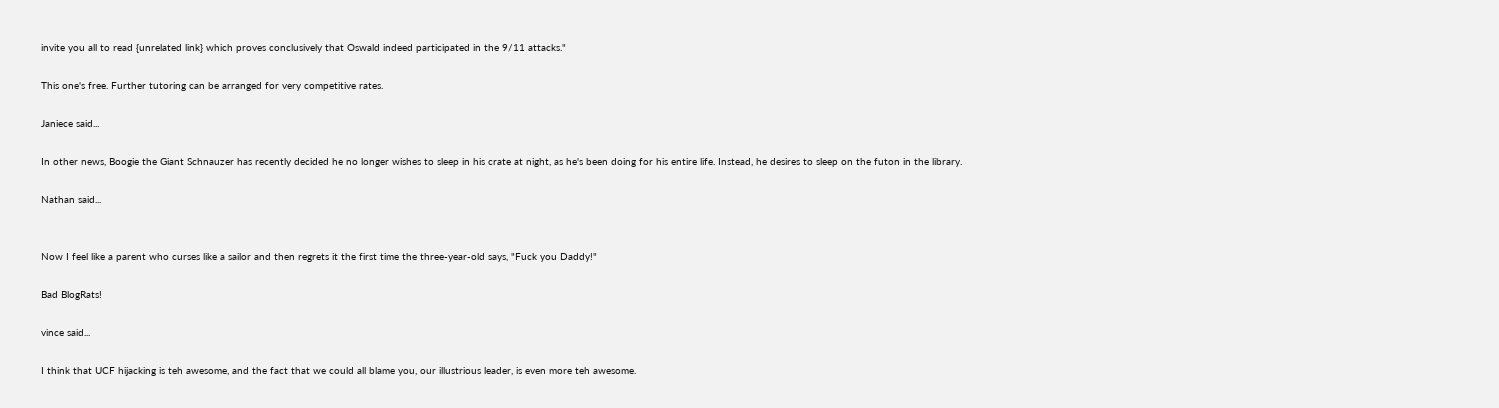invite you all to read {unrelated link} which proves conclusively that Oswald indeed participated in the 9/11 attacks."

This one's free. Further tutoring can be arranged for very competitive rates.

Janiece said...

In other news, Boogie the Giant Schnauzer has recently decided he no longer wishes to sleep in his crate at night, as he's been doing for his entire life. Instead, he desires to sleep on the futon in the library.

Nathan said...


Now I feel like a parent who curses like a sailor and then regrets it the first time the three-year-old says, "Fuck you Daddy!"

Bad BlogRats!

vince said...

I think that UCF hijacking is teh awesome, and the fact that we could all blame you, our illustrious leader, is even more teh awesome.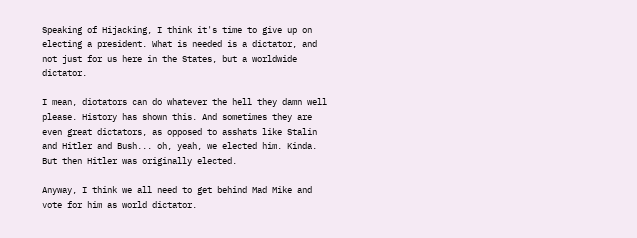Speaking of Hijacking, I think it's time to give up on electing a president. What is needed is a dictator, and not just for us here in the States, but a worldwide dictator.

I mean, diotators can do whatever the hell they damn well please. History has shown this. And sometimes they are even great dictators, as opposed to asshats like Stalin and Hitler and Bush... oh, yeah, we elected him. Kinda. But then Hitler was originally elected.

Anyway, I think we all need to get behind Mad Mike and vote for him as world dictator.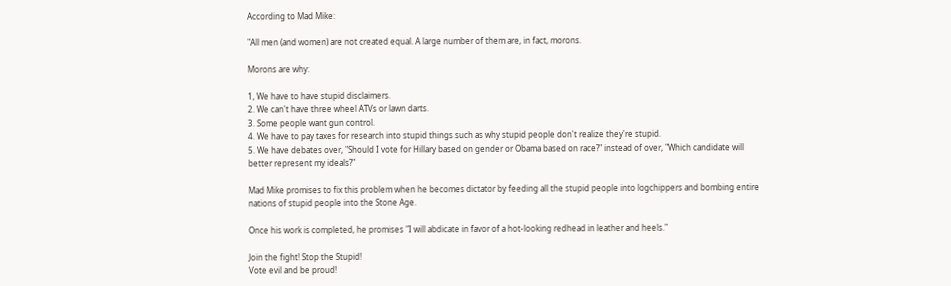According to Mad Mike:

"All men (and women) are not created equal. A large number of them are, in fact, morons.

Morons are why:

1, We have to have stupid disclaimers.
2. We can't have three wheel ATVs or lawn darts.
3. Some people want gun control.
4. We have to pay taxes for research into stupid things such as why stupid people don't realize they're stupid.
5. We have debates over, "Should I vote for Hillary based on gender or Obama based on race?" instead of over, "Which candidate will better represent my ideals?"

Mad Mike promises to fix this problem when he becomes dictator by feeding all the stupid people into logchippers and bombing entire nations of stupid people into the Stone Age.

Once his work is completed, he promises "I will abdicate in favor of a hot-looking redhead in leather and heels."

Join the fight! Stop the Stupid!
Vote evil and be proud!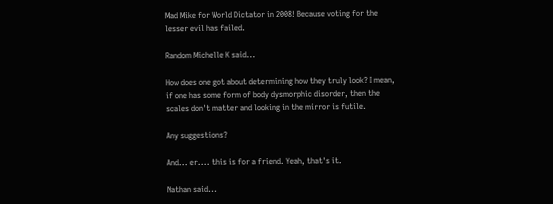Mad Mike for World Dictator in 2008! Because voting for the lesser evil has failed.

Random Michelle K said...

How does one got about determining how they truly look? I mean, if one has some form of body dysmorphic disorder, then the scales don't matter and looking in the mirror is futile.

Any suggestions?

And... er.... this is for a friend. Yeah, that's it.

Nathan said...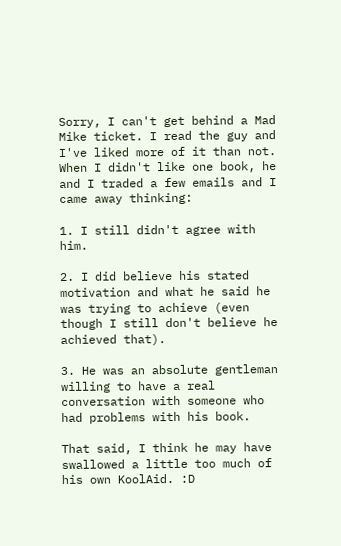Sorry, I can't get behind a Mad Mike ticket. I read the guy and I've liked more of it than not. When I didn't like one book, he and I traded a few emails and I came away thinking:

1. I still didn't agree with him.

2. I did believe his stated motivation and what he said he was trying to achieve (even though I still don't believe he achieved that).

3. He was an absolute gentleman willing to have a real conversation with someone who had problems with his book.

That said, I think he may have swallowed a little too much of his own KoolAid. :D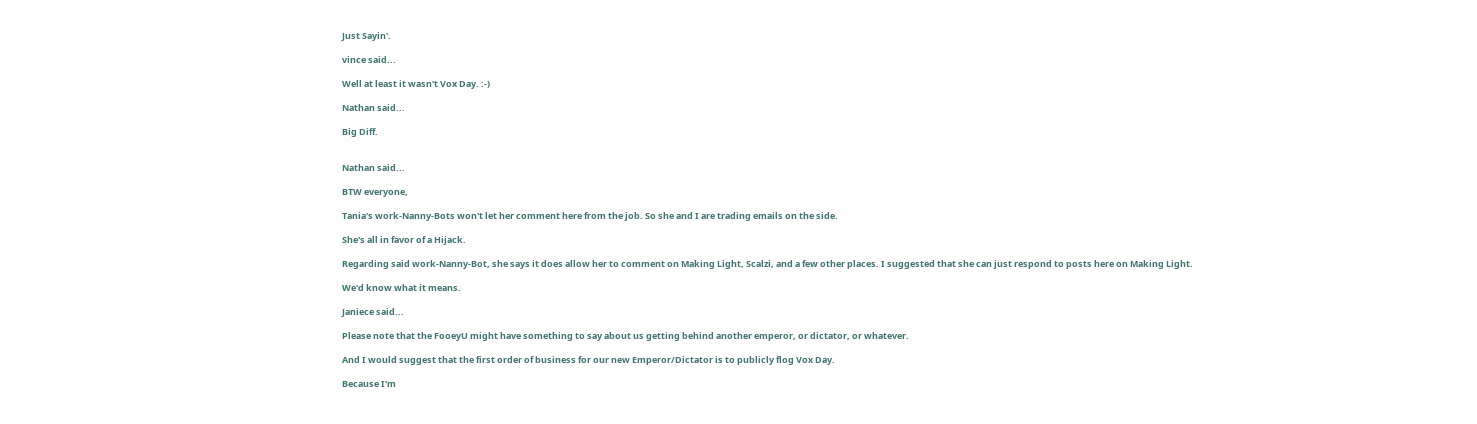Just Sayin'.

vince said...

Well at least it wasn't Vox Day. :-)

Nathan said...

Big Diff.


Nathan said...

BTW everyone,

Tania's work-Nanny-Bots won't let her comment here from the job. So she and I are trading emails on the side.

She's all in favor of a Hijack.

Regarding said work-Nanny-Bot, she says it does allow her to comment on Making Light, Scalzi, and a few other places. I suggested that she can just respond to posts here on Making Light.

We'd know what it means.

Janiece said...

Please note that the FooeyU might have something to say about us getting behind another emperor, or dictator, or whatever.

And I would suggest that the first order of business for our new Emperor/Dictator is to publicly flog Vox Day.

Because I'm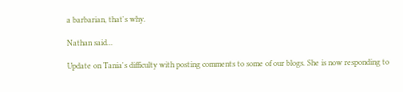a barbarian, that's why.

Nathan said...

Update on Tania's difficulty with posting comments to some of our blogs. She is now responding to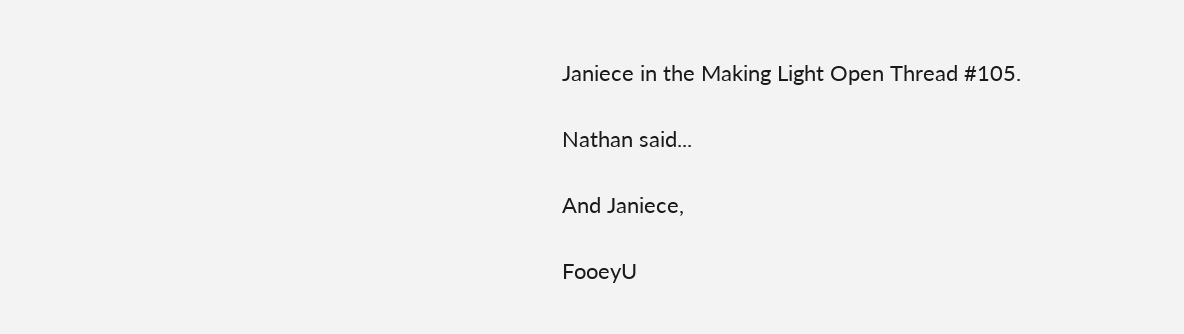Janiece in the Making Light Open Thread #105.

Nathan said...

And Janiece,

FooeyU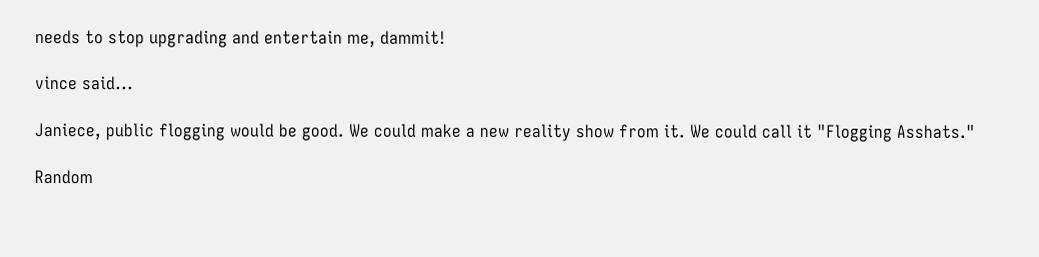needs to stop upgrading and entertain me, dammit!

vince said...

Janiece, public flogging would be good. We could make a new reality show from it. We could call it "Flogging Asshats."

Random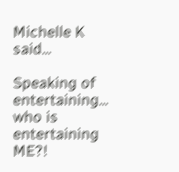Michelle K said...

Speaking of entertaining... who is entertaining ME?!